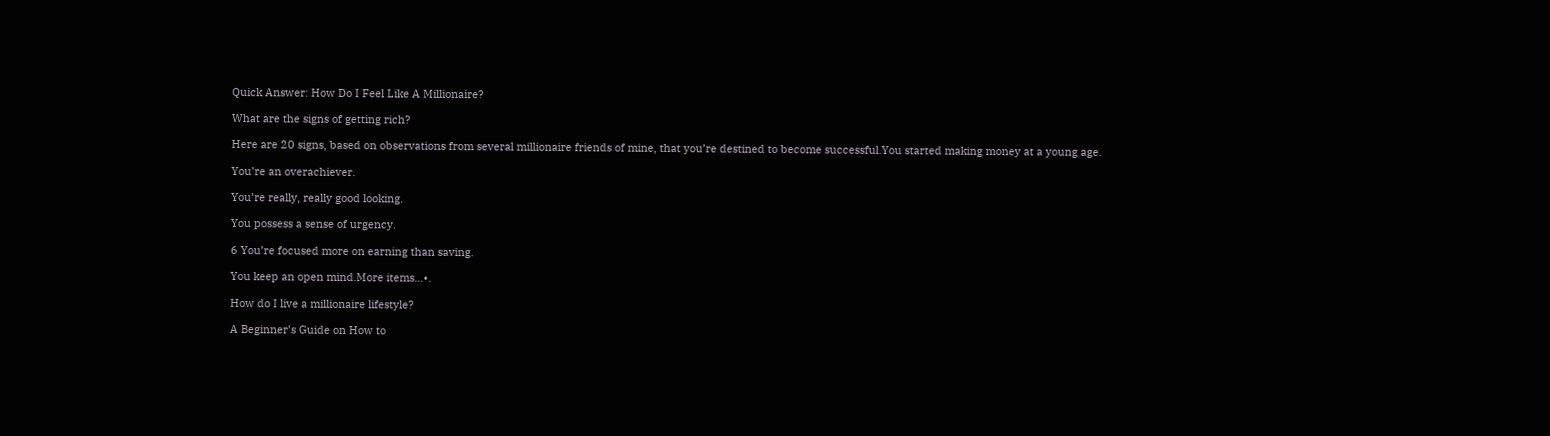Quick Answer: How Do I Feel Like A Millionaire?

What are the signs of getting rich?

Here are 20 signs, based on observations from several millionaire friends of mine, that you’re destined to become successful.You started making money at a young age.

You’re an overachiever.

You’re really, really good looking.

You possess a sense of urgency.

6 You’re focused more on earning than saving.

You keep an open mind.More items…•.

How do I live a millionaire lifestyle?

A Beginner’s Guide on How to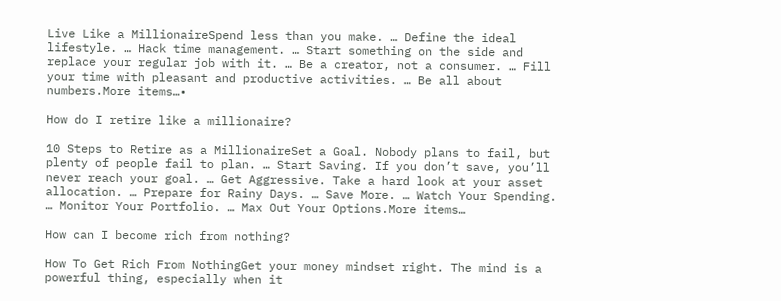Live Like a MillionaireSpend less than you make. … Define the ideal lifestyle. … Hack time management. … Start something on the side and replace your regular job with it. … Be a creator, not a consumer. … Fill your time with pleasant and productive activities. … Be all about numbers.More items…•

How do I retire like a millionaire?

10 Steps to Retire as a MillionaireSet a Goal. Nobody plans to fail, but plenty of people fail to plan. … Start Saving. If you don’t save, you’ll never reach your goal. … Get Aggressive. Take a hard look at your asset allocation. … Prepare for Rainy Days. … Save More. … Watch Your Spending. … Monitor Your Portfolio. … Max Out Your Options.More items…

How can I become rich from nothing?

How To Get Rich From NothingGet your money mindset right. The mind is a powerful thing, especially when it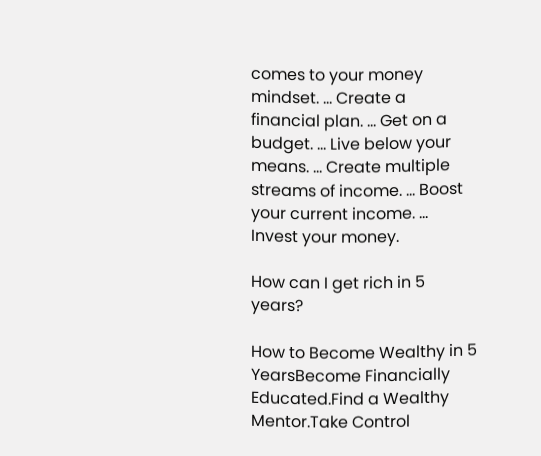comes to your money mindset. … Create a financial plan. … Get on a budget. … Live below your means. … Create multiple streams of income. … Boost your current income. … Invest your money.

How can I get rich in 5 years?

How to Become Wealthy in 5 YearsBecome Financially Educated.Find a Wealthy Mentor.Take Control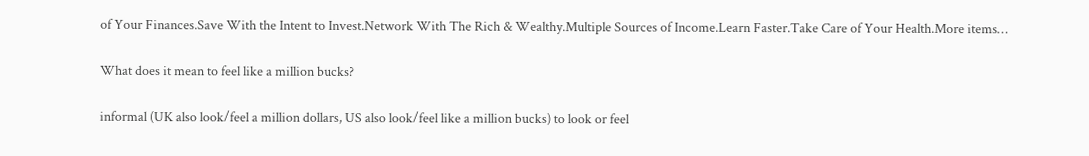of Your Finances.Save With the Intent to Invest.Network With The Rich & Wealthy.Multiple Sources of Income.Learn Faster.Take Care of Your Health.More items…

What does it mean to feel like a million bucks?

informal (UK also look/feel a million dollars, US also look/feel like a million bucks) to look or feel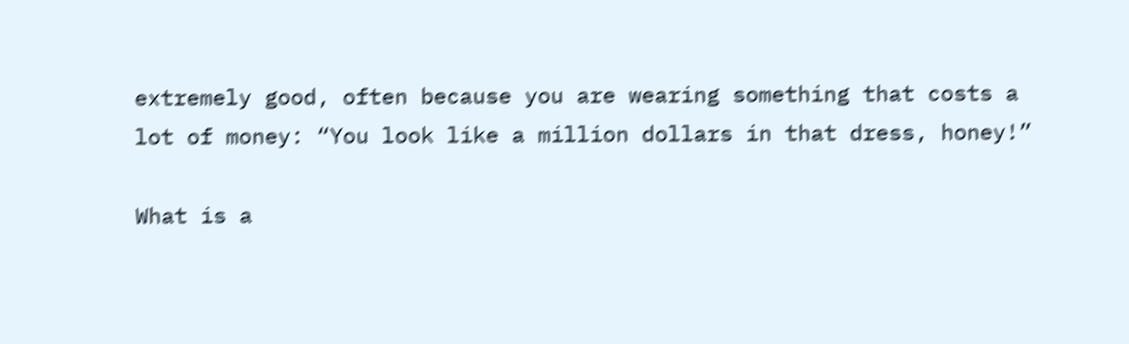extremely good, often because you are wearing something that costs a lot of money: “You look like a million dollars in that dress, honey!”

What is a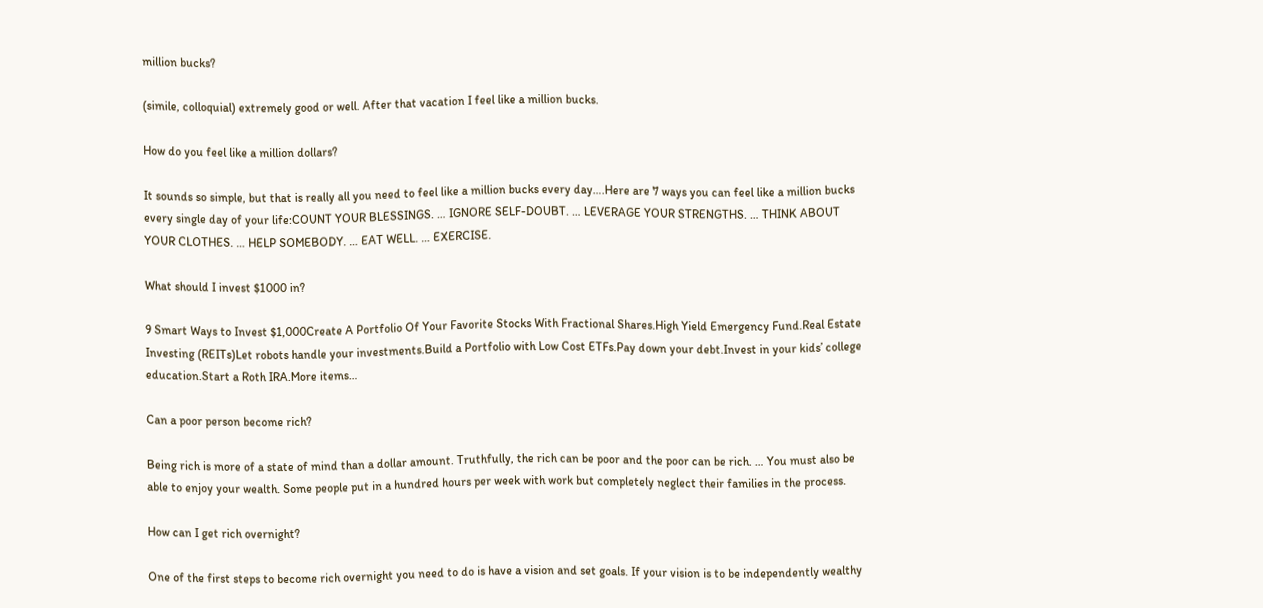million bucks?

(simile, colloquial) extremely good or well. After that vacation I feel like a million bucks.

How do you feel like a million dollars?

It sounds so simple, but that is really all you need to feel like a million bucks every day….Here are 7 ways you can feel like a million bucks every single day of your life:COUNT YOUR BLESSINGS. … IGNORE SELF-DOUBT. … LEVERAGE YOUR STRENGTHS. … THINK ABOUT YOUR CLOTHES. … HELP SOMEBODY. … EAT WELL. … EXERCISE.

What should I invest $1000 in?

9 Smart Ways to Invest $1,000Create A Portfolio Of Your Favorite Stocks With Fractional Shares.High Yield Emergency Fund.Real Estate Investing (REITs)Let robots handle your investments.Build a Portfolio with Low Cost ETFs.Pay down your debt.Invest in your kids’ college education.Start a Roth IRA.More items…

Can a poor person become rich?

Being rich is more of a state of mind than a dollar amount. Truthfully, the rich can be poor and the poor can be rich. … You must also be able to enjoy your wealth. Some people put in a hundred hours per week with work but completely neglect their families in the process.

How can I get rich overnight?

One of the first steps to become rich overnight you need to do is have a vision and set goals. If your vision is to be independently wealthy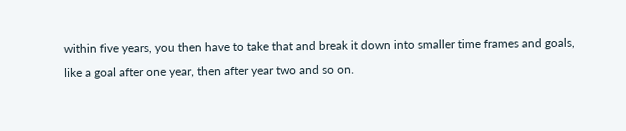within five years, you then have to take that and break it down into smaller time frames and goals, like a goal after one year, then after year two and so on.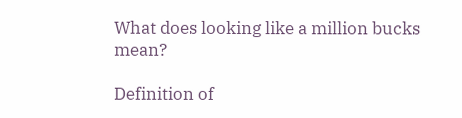What does looking like a million bucks mean?

Definition of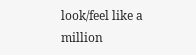look/feel like a million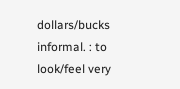dollars/bucks informal. : to look/feel very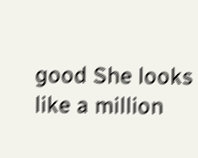good She looks like a million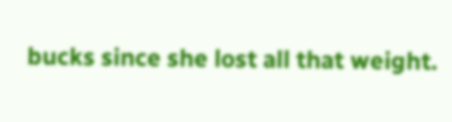bucks since she lost all that weight.